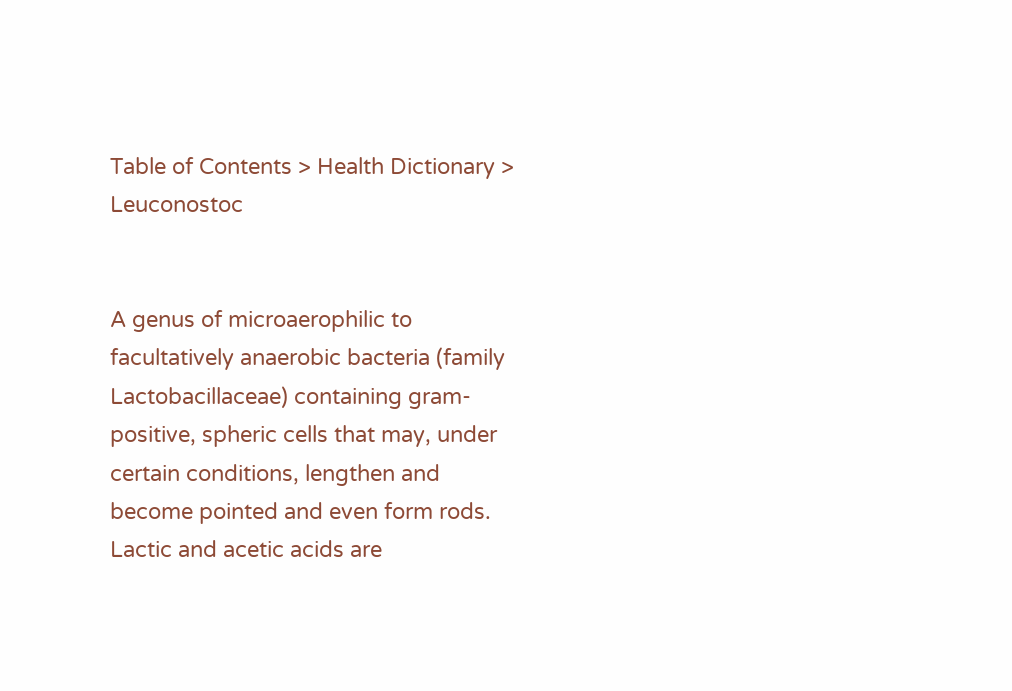Table of Contents > Health Dictionary > Leuconostoc


A genus of microaerophilic to facultatively anaerobic bacteria (family Lactobacillaceae) containing gram-positive, spheric cells that may, under certain conditions, lengthen and become pointed and even form rods. Lactic and acetic acids are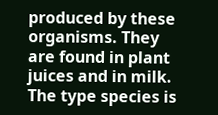produced by these organisms. They are found in plant juices and in milk. The type species is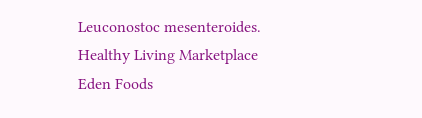Leuconostoc mesenteroides.
Healthy Living Marketplace
Eden Foods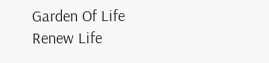Garden Of Life
Renew Life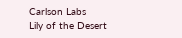Carlson Labs
Lily of the Desert